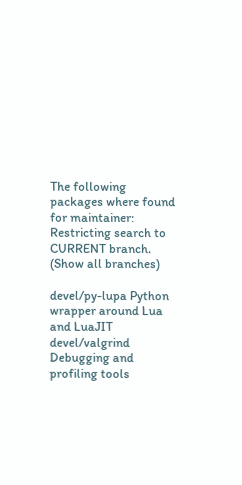The following packages where found for maintainer:
Restricting search to CURRENT branch. (Show all branches)

devel/py-lupa Python wrapper around Lua and LuaJIT
devel/valgrind Debugging and profiling tools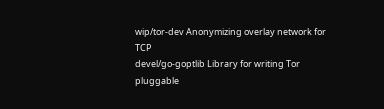wip/tor-dev Anonymizing overlay network for TCP
devel/go-goptlib Library for writing Tor pluggable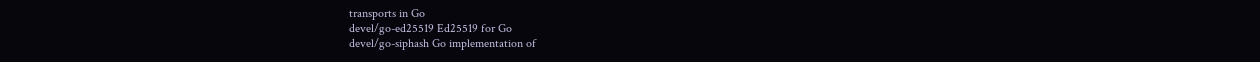transports in Go
devel/go-ed25519 Ed25519 for Go
devel/go-siphash Go implementation of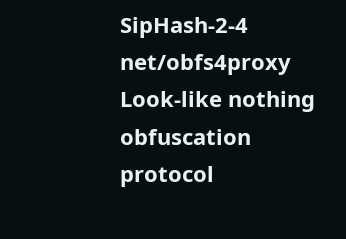SipHash-2-4
net/obfs4proxy Look-like nothing obfuscation protocol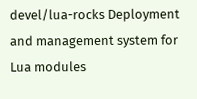devel/lua-rocks Deployment and management system for Lua modules